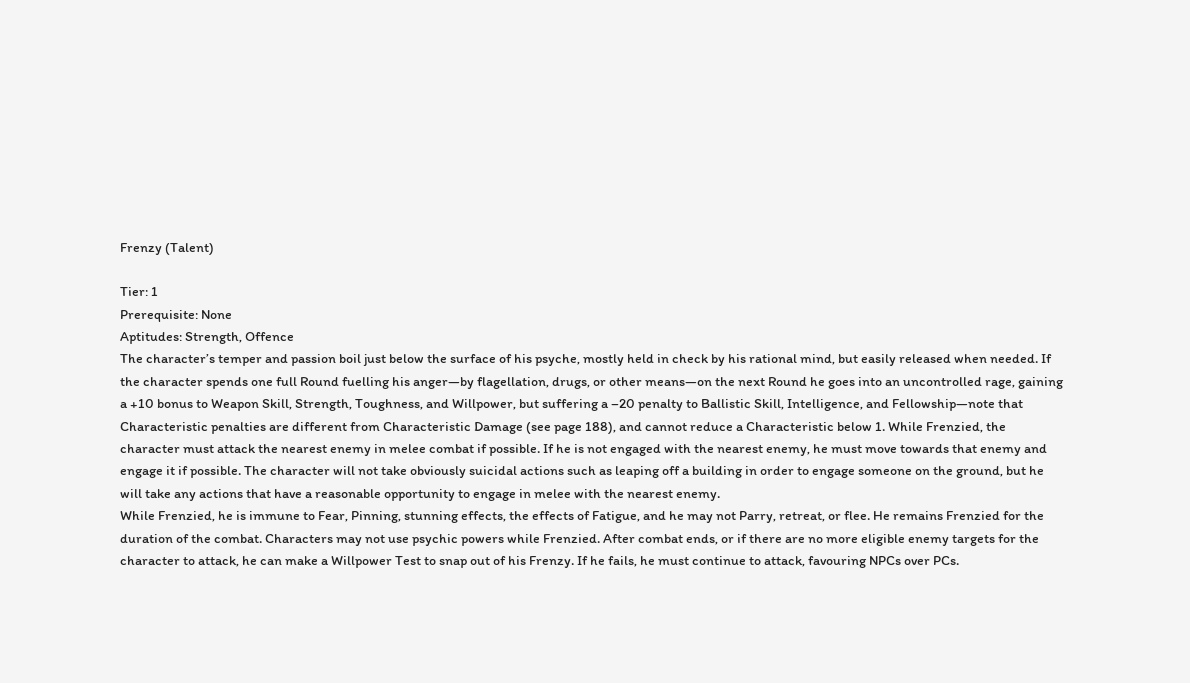Frenzy (Talent)

Tier: 1
Prerequisite: None
Aptitudes: Strength, Offence
The character’s temper and passion boil just below the surface of his psyche, mostly held in check by his rational mind, but easily released when needed. If the character spends one full Round fuelling his anger—by flagellation, drugs, or other means—on the next Round he goes into an uncontrolled rage, gaining a +10 bonus to Weapon Skill, Strength, Toughness, and Willpower, but suffering a –20 penalty to Ballistic Skill, Intelligence, and Fellowship—note that Characteristic penalties are different from Characteristic Damage (see page 188), and cannot reduce a Characteristic below 1. While Frenzied, the character must attack the nearest enemy in melee combat if possible. If he is not engaged with the nearest enemy, he must move towards that enemy and engage it if possible. The character will not take obviously suicidal actions such as leaping off a building in order to engage someone on the ground, but he will take any actions that have a reasonable opportunity to engage in melee with the nearest enemy.
While Frenzied, he is immune to Fear, Pinning, stunning effects, the effects of Fatigue, and he may not Parry, retreat, or flee. He remains Frenzied for the duration of the combat. Characters may not use psychic powers while Frenzied. After combat ends, or if there are no more eligible enemy targets for the character to attack, he can make a Willpower Test to snap out of his Frenzy. If he fails, he must continue to attack, favouring NPCs over PCs.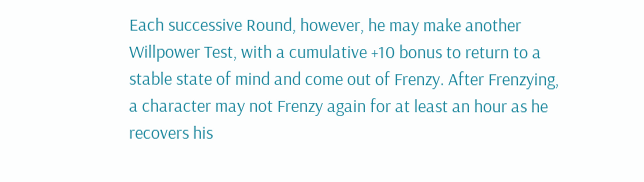Each successive Round, however, he may make another Willpower Test, with a cumulative +10 bonus to return to a stable state of mind and come out of Frenzy. After Frenzying, a character may not Frenzy again for at least an hour as he recovers his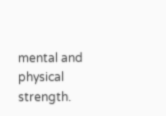mental and physical strength.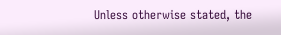Unless otherwise stated, the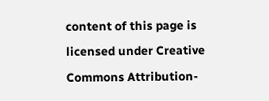content of this page is licensed under Creative Commons Attribution-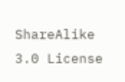ShareAlike 3.0 License